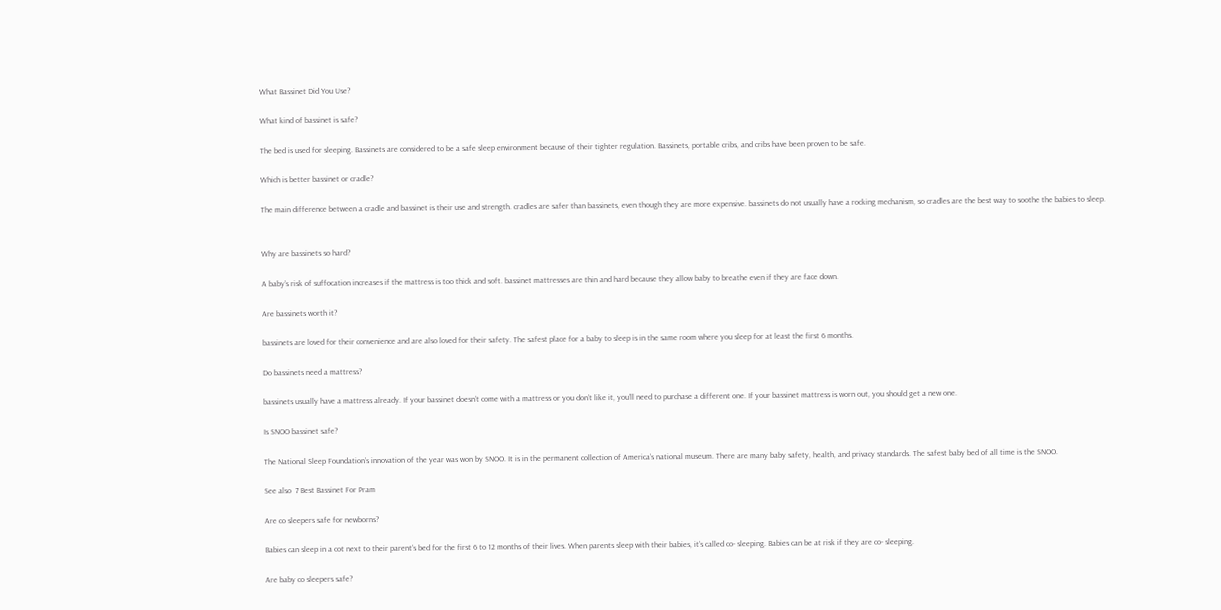What Bassinet Did You Use?

What kind of bassinet is safe?

The bed is used for sleeping. Bassinets are considered to be a safe sleep environment because of their tighter regulation. Bassinets, portable cribs, and cribs have been proven to be safe.

Which is better bassinet or cradle?

The main difference between a cradle and bassinet is their use and strength. cradles are safer than bassinets, even though they are more expensive. bassinets do not usually have a rocking mechanism, so cradles are the best way to soothe the babies to sleep.


Why are bassinets so hard?

A baby’s risk of suffocation increases if the mattress is too thick and soft. bassinet mattresses are thin and hard because they allow baby to breathe even if they are face down.

Are bassinets worth it?

bassinets are loved for their convenience and are also loved for their safety. The safest place for a baby to sleep is in the same room where you sleep for at least the first 6 months.

Do bassinets need a mattress?

bassinets usually have a mattress already. If your bassinet doesn’t come with a mattress or you don’t like it, you’ll need to purchase a different one. If your bassinet mattress is worn out, you should get a new one.

Is SNOO bassinet safe?

The National Sleep Foundation’s innovation of the year was won by SNOO. It is in the permanent collection of America’s national museum. There are many baby safety, health, and privacy standards. The safest baby bed of all time is the SNOO.

See also  7 Best Bassinet For Pram

Are co sleepers safe for newborns?

Babies can sleep in a cot next to their parent’s bed for the first 6 to 12 months of their lives. When parents sleep with their babies, it’s called co- sleeping. Babies can be at risk if they are co- sleeping.

Are baby co sleepers safe?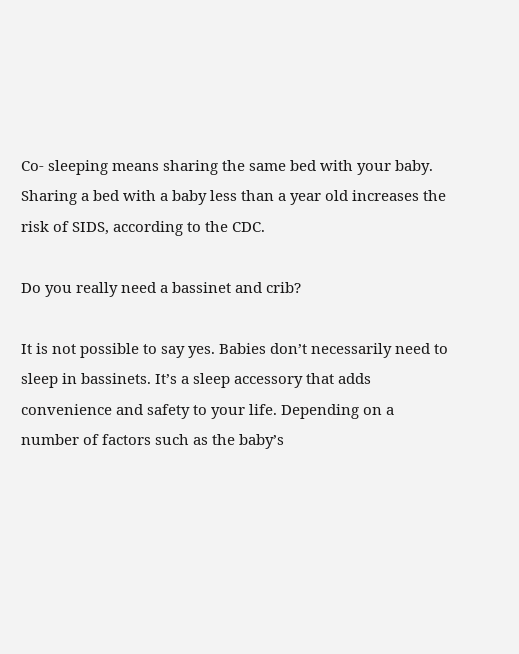Co- sleeping means sharing the same bed with your baby. Sharing a bed with a baby less than a year old increases the risk of SIDS, according to the CDC.

Do you really need a bassinet and crib?

It is not possible to say yes. Babies don’t necessarily need to sleep in bassinets. It’s a sleep accessory that adds convenience and safety to your life. Depending on a number of factors such as the baby’s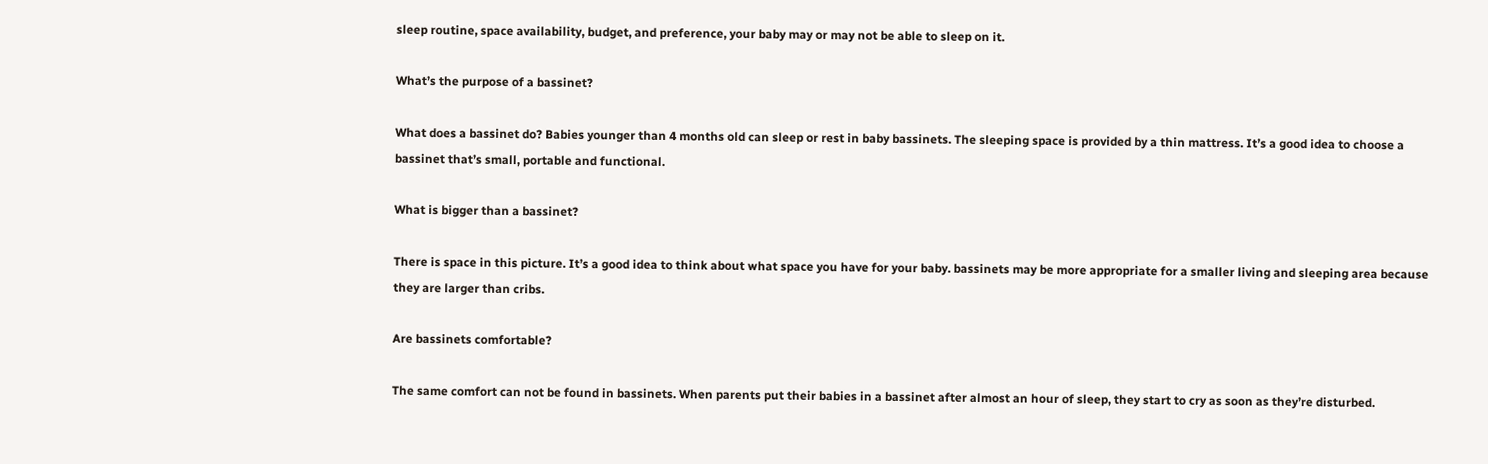sleep routine, space availability, budget, and preference, your baby may or may not be able to sleep on it.

What’s the purpose of a bassinet?

What does a bassinet do? Babies younger than 4 months old can sleep or rest in baby bassinets. The sleeping space is provided by a thin mattress. It’s a good idea to choose a bassinet that’s small, portable and functional.

What is bigger than a bassinet?

There is space in this picture. It’s a good idea to think about what space you have for your baby. bassinets may be more appropriate for a smaller living and sleeping area because they are larger than cribs.

Are bassinets comfortable?

The same comfort can not be found in bassinets. When parents put their babies in a bassinet after almost an hour of sleep, they start to cry as soon as they’re disturbed.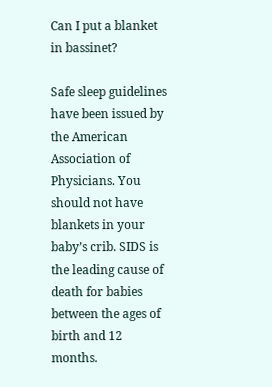Can I put a blanket in bassinet?

Safe sleep guidelines have been issued by the American Association of Physicians. You should not have blankets in your baby’s crib. SIDS is the leading cause of death for babies between the ages of birth and 12 months.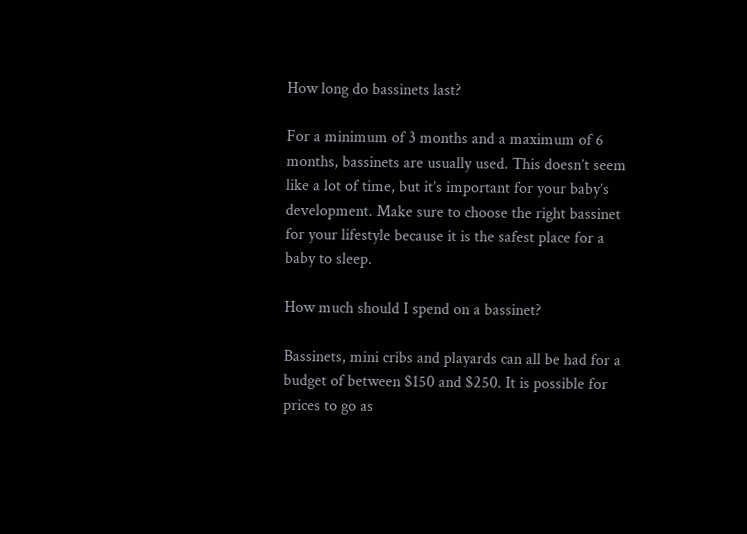How long do bassinets last?

For a minimum of 3 months and a maximum of 6 months, bassinets are usually used. This doesn’t seem like a lot of time, but it’s important for your baby’s development. Make sure to choose the right bassinet for your lifestyle because it is the safest place for a baby to sleep.

How much should I spend on a bassinet?

Bassinets, mini cribs and playards can all be had for a budget of between $150 and $250. It is possible for prices to go as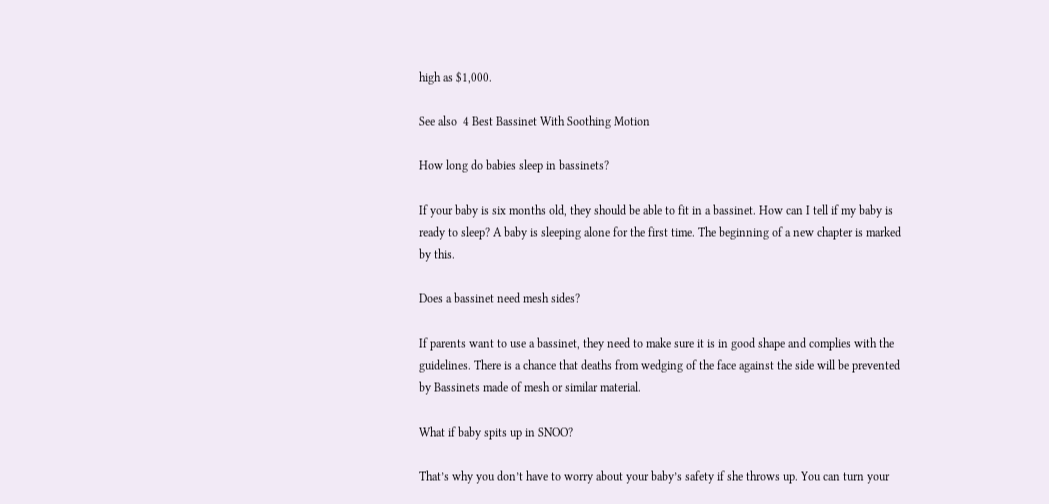high as $1,000.

See also  4 Best Bassinet With Soothing Motion

How long do babies sleep in bassinets?

If your baby is six months old, they should be able to fit in a bassinet. How can I tell if my baby is ready to sleep? A baby is sleeping alone for the first time. The beginning of a new chapter is marked by this.

Does a bassinet need mesh sides?

If parents want to use a bassinet, they need to make sure it is in good shape and complies with the guidelines. There is a chance that deaths from wedging of the face against the side will be prevented by Bassinets made of mesh or similar material.

What if baby spits up in SNOO?

That’s why you don’t have to worry about your baby’s safety if she throws up. You can turn your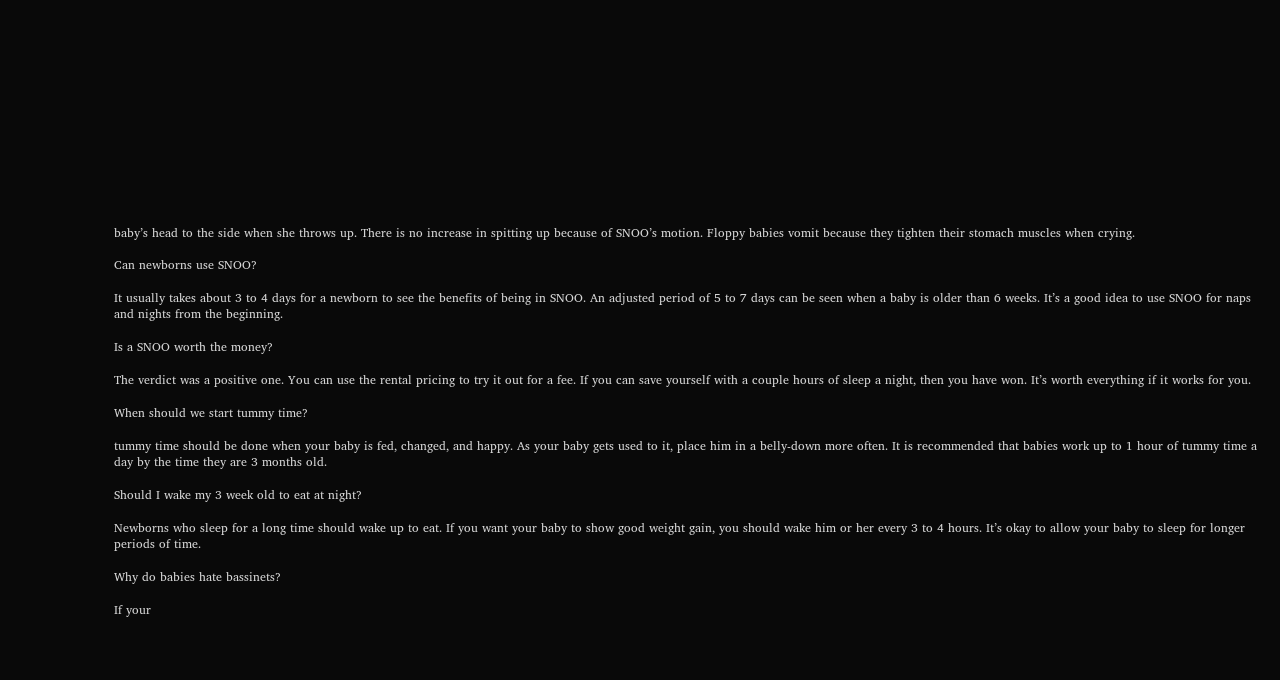baby’s head to the side when she throws up. There is no increase in spitting up because of SNOO’s motion. Floppy babies vomit because they tighten their stomach muscles when crying.

Can newborns use SNOO?

It usually takes about 3 to 4 days for a newborn to see the benefits of being in SNOO. An adjusted period of 5 to 7 days can be seen when a baby is older than 6 weeks. It’s a good idea to use SNOO for naps and nights from the beginning.

Is a SNOO worth the money?

The verdict was a positive one. You can use the rental pricing to try it out for a fee. If you can save yourself with a couple hours of sleep a night, then you have won. It’s worth everything if it works for you.

When should we start tummy time?

tummy time should be done when your baby is fed, changed, and happy. As your baby gets used to it, place him in a belly-down more often. It is recommended that babies work up to 1 hour of tummy time a day by the time they are 3 months old.

Should I wake my 3 week old to eat at night?

Newborns who sleep for a long time should wake up to eat. If you want your baby to show good weight gain, you should wake him or her every 3 to 4 hours. It’s okay to allow your baby to sleep for longer periods of time.

Why do babies hate bassinets?

If your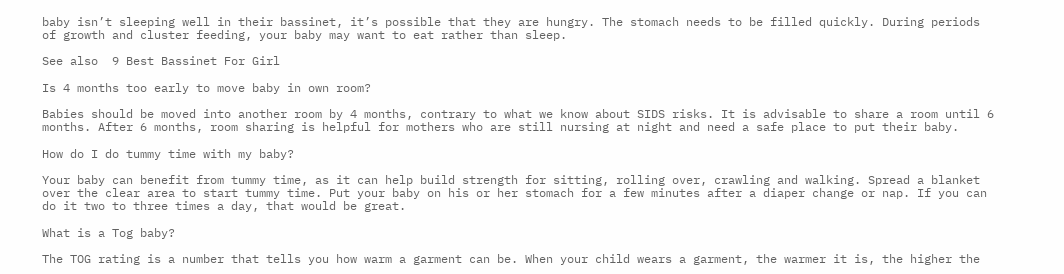baby isn’t sleeping well in their bassinet, it’s possible that they are hungry. The stomach needs to be filled quickly. During periods of growth and cluster feeding, your baby may want to eat rather than sleep.

See also  9 Best Bassinet For Girl

Is 4 months too early to move baby in own room?

Babies should be moved into another room by 4 months, contrary to what we know about SIDS risks. It is advisable to share a room until 6 months. After 6 months, room sharing is helpful for mothers who are still nursing at night and need a safe place to put their baby.

How do I do tummy time with my baby?

Your baby can benefit from tummy time, as it can help build strength for sitting, rolling over, crawling and walking. Spread a blanket over the clear area to start tummy time. Put your baby on his or her stomach for a few minutes after a diaper change or nap. If you can do it two to three times a day, that would be great.

What is a Tog baby?

The TOG rating is a number that tells you how warm a garment can be. When your child wears a garment, the warmer it is, the higher the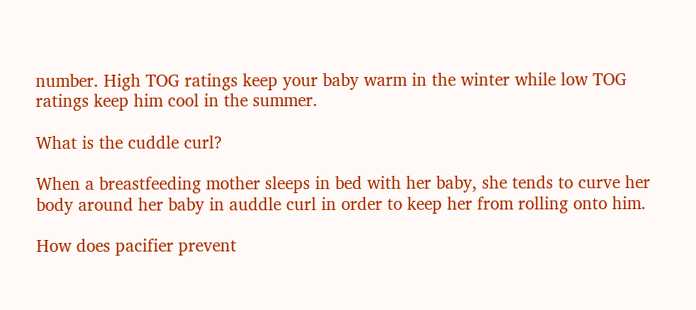number. High TOG ratings keep your baby warm in the winter while low TOG ratings keep him cool in the summer.

What is the cuddle curl?

When a breastfeeding mother sleeps in bed with her baby, she tends to curve her body around her baby in auddle curl in order to keep her from rolling onto him.

How does pacifier prevent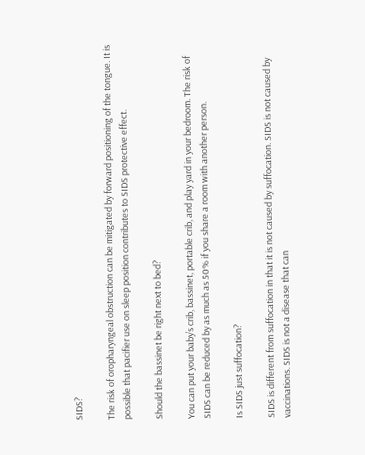SIDS?

The risk of oropharyngeal obstruction can be mitigated by forward positioning of the tongue. It is possible that pacifier use on sleep position contributes to SIDS protective effect.

Should the bassinet be right next to bed?

You can put your baby’s crib, bassinet, portable crib, and play yard in your bedroom. The risk of SIDS can be reduced by as much as 50% if you share a room with another person.

Is SIDS just suffocation?

SIDS is different from suffocation in that it is not caused by suffocation. SIDS is not caused by vaccinations. SIDS is not a disease that can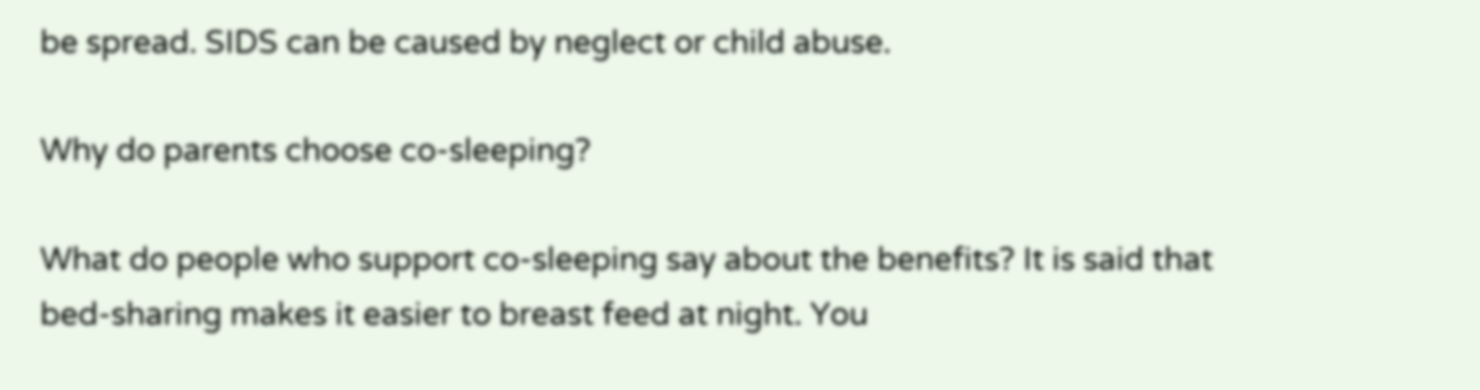be spread. SIDS can be caused by neglect or child abuse.

Why do parents choose co-sleeping?

What do people who support co-sleeping say about the benefits? It is said that bed-sharing makes it easier to breast feed at night. You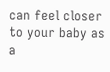can feel closer to your baby as a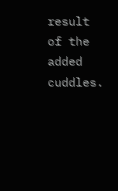result of the added cuddles.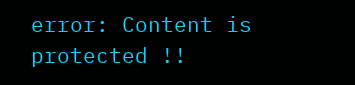error: Content is protected !!